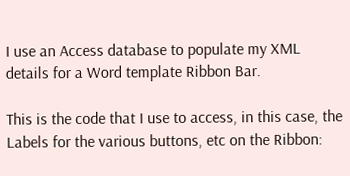I use an Access database to populate my XML details for a Word template Ribbon Bar.

This is the code that I use to access, in this case, the Labels for the various buttons, etc on the Ribbon: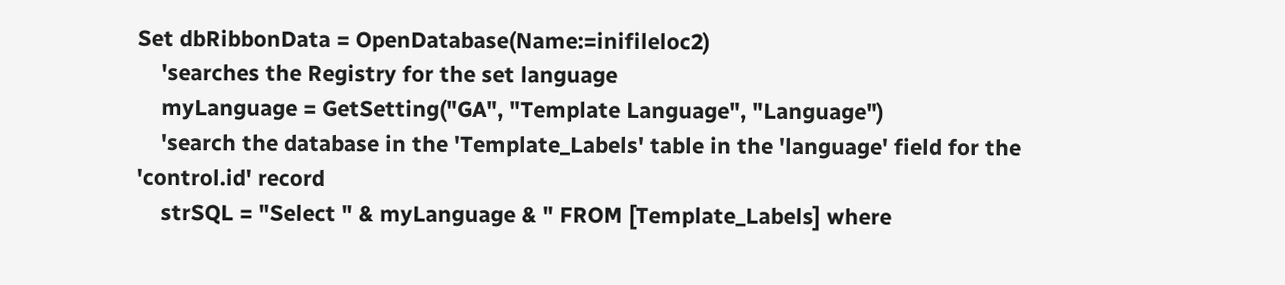Set dbRibbonData = OpenDatabase(Name:=inifileloc2)
    'searches the Registry for the set language
    myLanguage = GetSetting("GA", "Template Language", "Language")
    'search the database in the 'Template_Labels' table in the 'language' field for the 'control.id' record
    strSQL = "Select " & myLanguage & " FROM [Template_Labels] where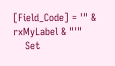[Field_Code] = '" & rxMyLabel & "'"
    Set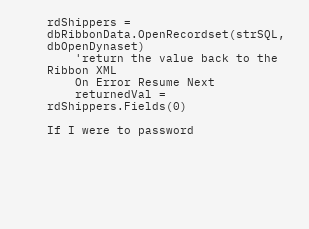rdShippers = dbRibbonData.OpenRecordset(strSQL, dbOpenDynaset)
    'return the value back to the Ribbon XML
    On Error Resume Next
    returnedVal = rdShippers.Fields(0)

If I were to password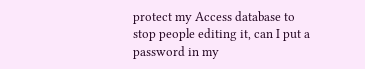protect my Access database to stop people editing it, can I put a password in my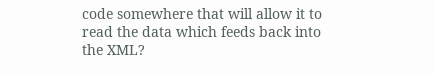code somewhere that will allow it to read the data which feeds back into the XML?